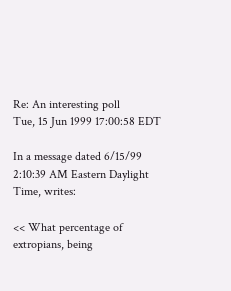Re: An interesting poll
Tue, 15 Jun 1999 17:00:58 EDT

In a message dated 6/15/99 2:10:39 AM Eastern Daylight Time, writes:

<< What percentage of extropians, being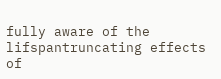fully aware of the lifspantruncating effects of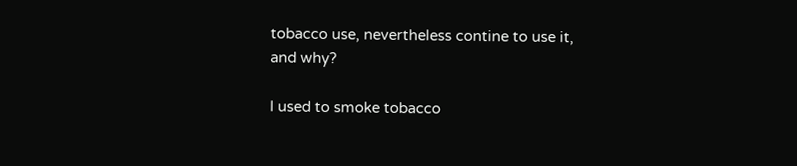tobacco use, nevertheless contine to use it, and why?

I used to smoke tobacco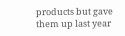products but gave them up last year